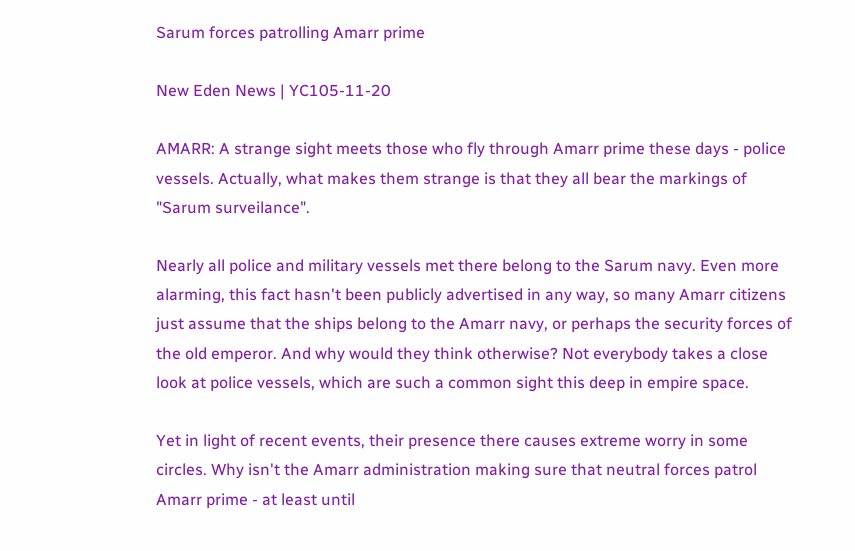Sarum forces patrolling Amarr prime

New Eden News | YC105-11-20

AMARR: A strange sight meets those who fly through Amarr prime these days - police vessels. Actually, what makes them strange is that they all bear the markings of "Sarum surveilance".

Nearly all police and military vessels met there belong to the Sarum navy. Even more alarming, this fact hasn't been publicly advertised in any way, so many Amarr citizens just assume that the ships belong to the Amarr navy, or perhaps the security forces of the old emperor. And why would they think otherwise? Not everybody takes a close look at police vessels, which are such a common sight this deep in empire space.

Yet in light of recent events, their presence there causes extreme worry in some circles. Why isn't the Amarr administration making sure that neutral forces patrol Amarr prime - at least until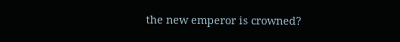the new emperor is crowned?